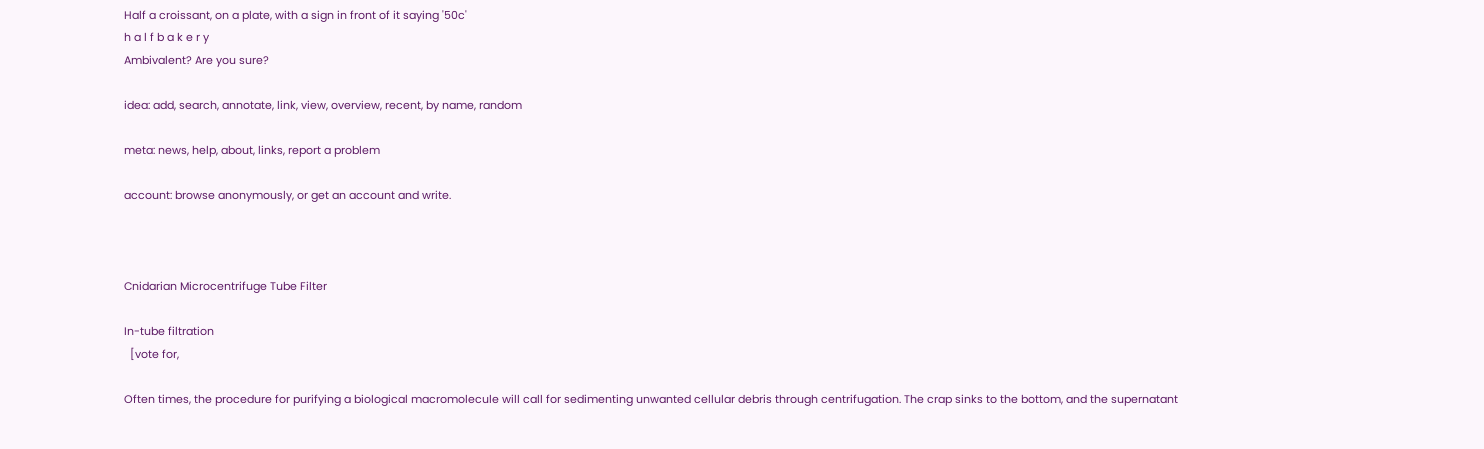Half a croissant, on a plate, with a sign in front of it saying '50c'
h a l f b a k e r y
Ambivalent? Are you sure?

idea: add, search, annotate, link, view, overview, recent, by name, random

meta: news, help, about, links, report a problem

account: browse anonymously, or get an account and write.



Cnidarian Microcentrifuge Tube Filter

In-tube filtration
  [vote for,

Often times, the procedure for purifying a biological macromolecule will call for sedimenting unwanted cellular debris through centrifugation. The crap sinks to the bottom, and the supernatant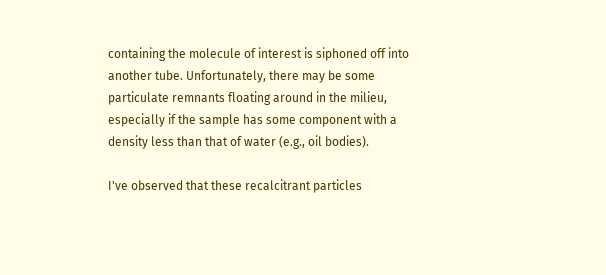containing the molecule of interest is siphoned off into another tube. Unfortunately, there may be some particulate remnants floating around in the milieu, especially if the sample has some component with a density less than that of water (e.g., oil bodies).

I've observed that these recalcitrant particles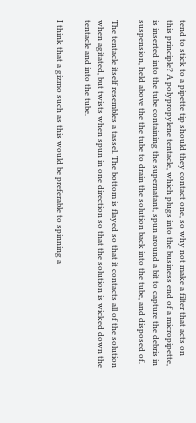tend to stick to a pipette tip should they contact one, so why not make a filter that acts on this principle? A polypropylene tentacle, which plugs into the business end of a micropipette, is inserted into the tube containing the supernatant, spun around a bit to capture the debris in suspension, held above the the tube to drain the solution back into the tube, and disposed of.

The tentacle itself resembles a tassel. The bottom is flayed so that it contacts all of the solution when agitated, but twists when spun in one direction so that the solution is wicked down the tentacle and into the tube.

I think that a gizmo such as this would be preferable to spinning a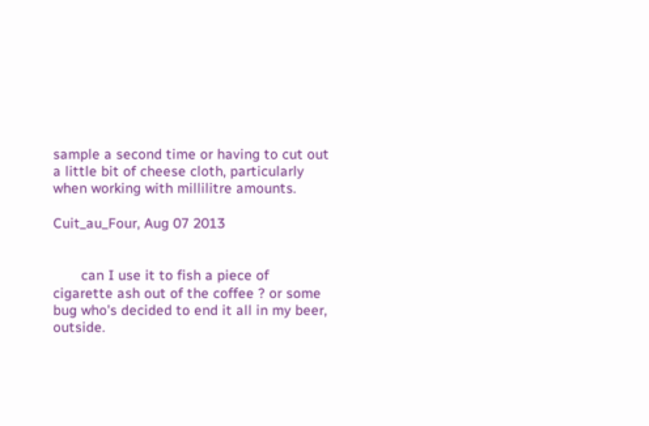sample a second time or having to cut out a little bit of cheese cloth, particularly when working with millilitre amounts.

Cuit_au_Four, Aug 07 2013


       can I use it to fish a piece of cigarette ash out of the coffee ? or some bug who's decided to end it all in my beer, outside.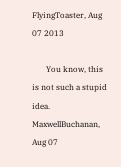FlyingToaster, Aug 07 2013

       You know, this is not such a stupid idea.
MaxwellBuchanan, Aug 07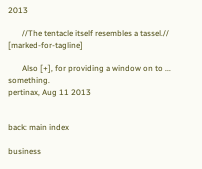2013

       //The tentacle itself resembles a tassel.// [marked-for-tagline]

       Also [+], for providing a window on to ... something.
pertinax, Aug 11 2013


back: main index

business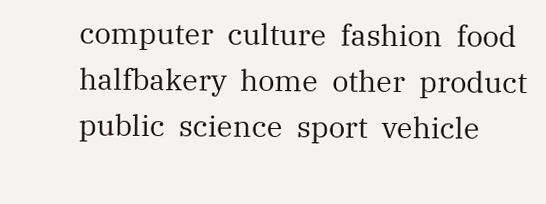computer  culture  fashion  food  halfbakery  home  other  product  public  science  sport  vehicle